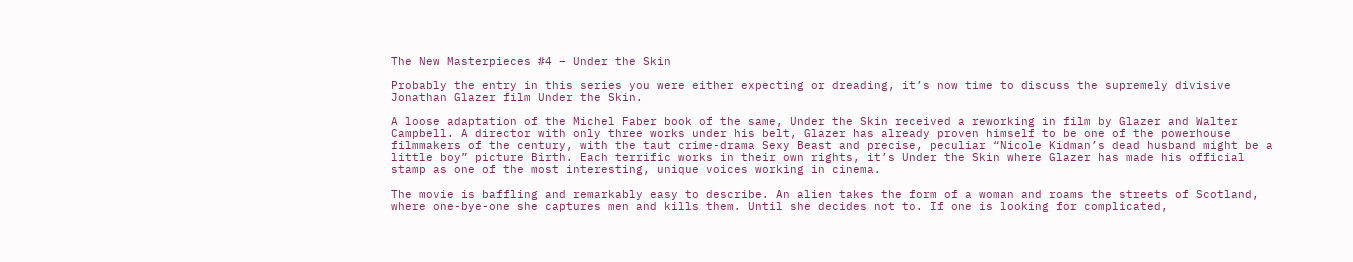The New Masterpieces #4 – Under the Skin

Probably the entry in this series you were either expecting or dreading, it’s now time to discuss the supremely divisive Jonathan Glazer film Under the Skin.

A loose adaptation of the Michel Faber book of the same, Under the Skin received a reworking in film by Glazer and Walter Campbell. A director with only three works under his belt, Glazer has already proven himself to be one of the powerhouse filmmakers of the century, with the taut crime-drama Sexy Beast and precise, peculiar “Nicole Kidman’s dead husband might be a little boy” picture Birth. Each terrific works in their own rights, it’s Under the Skin where Glazer has made his official stamp as one of the most interesting, unique voices working in cinema.

The movie is baffling and remarkably easy to describe. An alien takes the form of a woman and roams the streets of Scotland, where one-bye-one she captures men and kills them. Until she decides not to. If one is looking for complicated,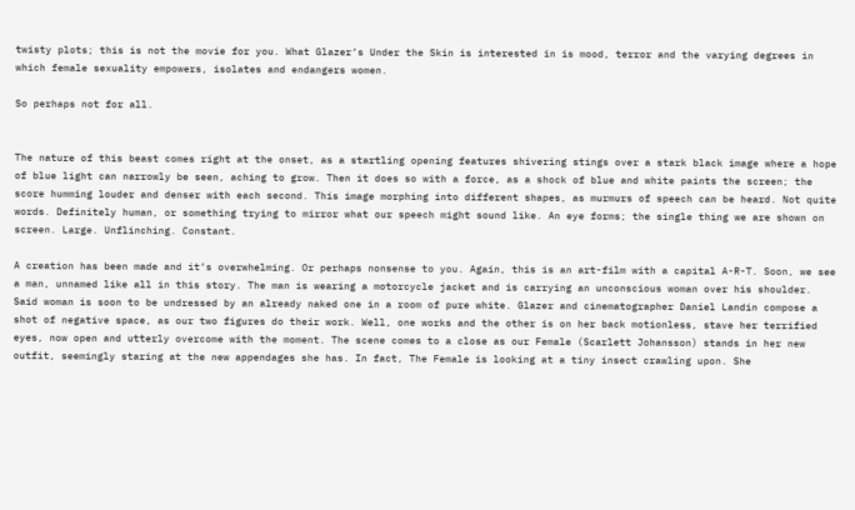twisty plots; this is not the movie for you. What Glazer’s Under the Skin is interested in is mood, terror and the varying degrees in which female sexuality empowers, isolates and endangers women.

So perhaps not for all.


The nature of this beast comes right at the onset, as a startling opening features shivering stings over a stark black image where a hope of blue light can narrowly be seen, aching to grow. Then it does so with a force, as a shock of blue and white paints the screen; the score humming louder and denser with each second. This image morphing into different shapes, as murmurs of speech can be heard. Not quite words. Definitely human, or something trying to mirror what our speech might sound like. An eye forms; the single thing we are shown on screen. Large. Unflinching. Constant.

A creation has been made and it’s overwhelming. Or perhaps nonsense to you. Again, this is an art-film with a capital A-R-T. Soon, we see a man, unnamed like all in this story. The man is wearing a motorcycle jacket and is carrying an unconscious woman over his shoulder. Said woman is soon to be undressed by an already naked one in a room of pure white. Glazer and cinematographer Daniel Landin compose a shot of negative space, as our two figures do their work. Well, one works and the other is on her back motionless, stave her terrified eyes, now open and utterly overcome with the moment. The scene comes to a close as our Female (Scarlett Johansson) stands in her new outfit, seemingly staring at the new appendages she has. In fact, The Female is looking at a tiny insect crawling upon. She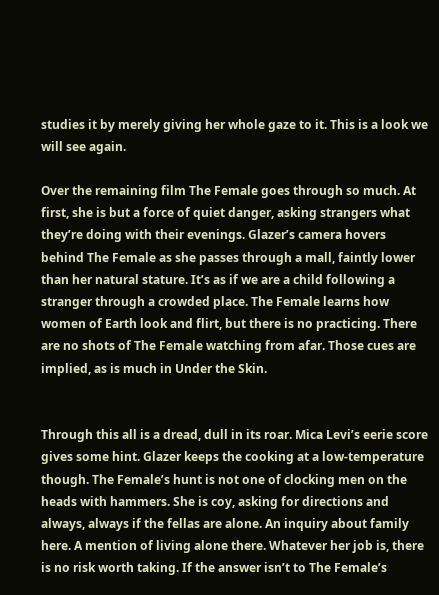studies it by merely giving her whole gaze to it. This is a look we will see again.

Over the remaining film The Female goes through so much. At first, she is but a force of quiet danger, asking strangers what they’re doing with their evenings. Glazer’s camera hovers behind The Female as she passes through a mall, faintly lower than her natural stature. It’s as if we are a child following a stranger through a crowded place. The Female learns how women of Earth look and flirt, but there is no practicing. There are no shots of The Female watching from afar. Those cues are implied, as is much in Under the Skin.


Through this all is a dread, dull in its roar. Mica Levi’s eerie score gives some hint. Glazer keeps the cooking at a low-temperature though. The Female’s hunt is not one of clocking men on the heads with hammers. She is coy, asking for directions and always, always if the fellas are alone. An inquiry about family here. A mention of living alone there. Whatever her job is, there is no risk worth taking. If the answer isn’t to The Female’s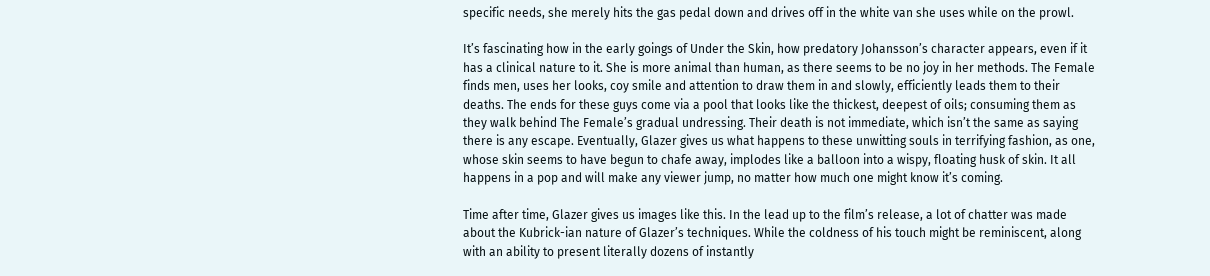specific needs, she merely hits the gas pedal down and drives off in the white van she uses while on the prowl.

It’s fascinating how in the early goings of Under the Skin, how predatory Johansson’s character appears, even if it has a clinical nature to it. She is more animal than human, as there seems to be no joy in her methods. The Female finds men, uses her looks, coy smile and attention to draw them in and slowly, efficiently leads them to their deaths. The ends for these guys come via a pool that looks like the thickest, deepest of oils; consuming them as they walk behind The Female’s gradual undressing. Their death is not immediate, which isn’t the same as saying there is any escape. Eventually, Glazer gives us what happens to these unwitting souls in terrifying fashion, as one, whose skin seems to have begun to chafe away, implodes like a balloon into a wispy, floating husk of skin. It all happens in a pop and will make any viewer jump, no matter how much one might know it’s coming.

Time after time, Glazer gives us images like this. In the lead up to the film’s release, a lot of chatter was made about the Kubrick-ian nature of Glazer’s techniques. While the coldness of his touch might be reminiscent, along with an ability to present literally dozens of instantly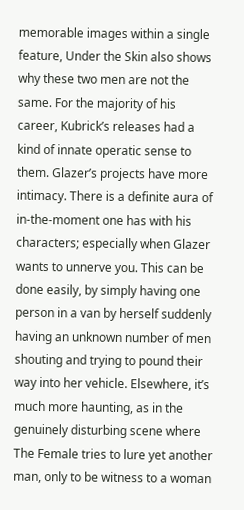memorable images within a single feature, Under the Skin also shows why these two men are not the same. For the majority of his career, Kubrick’s releases had a kind of innate operatic sense to them. Glazer’s projects have more intimacy. There is a definite aura of in-the-moment one has with his characters; especially when Glazer wants to unnerve you. This can be done easily, by simply having one person in a van by herself suddenly having an unknown number of men shouting and trying to pound their way into her vehicle. Elsewhere, it’s much more haunting, as in the genuinely disturbing scene where The Female tries to lure yet another man, only to be witness to a woman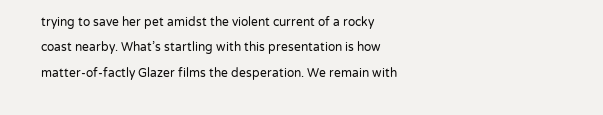trying to save her pet amidst the violent current of a rocky coast nearby. What’s startling with this presentation is how matter-of-factly Glazer films the desperation. We remain with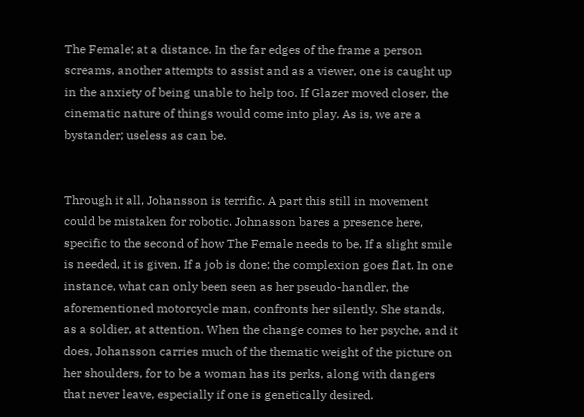The Female; at a distance. In the far edges of the frame a person screams, another attempts to assist and as a viewer, one is caught up in the anxiety of being unable to help too. If Glazer moved closer, the cinematic nature of things would come into play. As is, we are a bystander; useless as can be.


Through it all, Johansson is terrific. A part this still in movement could be mistaken for robotic. Johnasson bares a presence here, specific to the second of how The Female needs to be. If a slight smile is needed, it is given. If a job is done; the complexion goes flat. In one instance, what can only been seen as her pseudo-handler, the aforementioned motorcycle man, confronts her silently. She stands, as a soldier, at attention. When the change comes to her psyche, and it does, Johansson carries much of the thematic weight of the picture on her shoulders, for to be a woman has its perks, along with dangers that never leave, especially if one is genetically desired.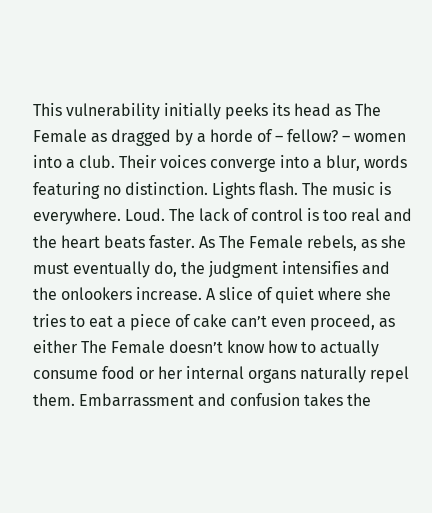This vulnerability initially peeks its head as The Female as dragged by a horde of – fellow? – women into a club. Their voices converge into a blur, words featuring no distinction. Lights flash. The music is everywhere. Loud. The lack of control is too real and the heart beats faster. As The Female rebels, as she must eventually do, the judgment intensifies and the onlookers increase. A slice of quiet where she tries to eat a piece of cake can’t even proceed, as either The Female doesn’t know how to actually consume food or her internal organs naturally repel them. Embarrassment and confusion takes the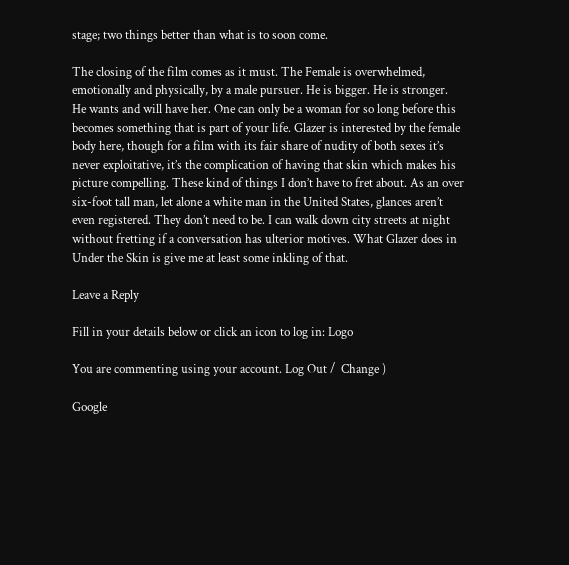stage; two things better than what is to soon come.

The closing of the film comes as it must. The Female is overwhelmed, emotionally and physically, by a male pursuer. He is bigger. He is stronger. He wants and will have her. One can only be a woman for so long before this becomes something that is part of your life. Glazer is interested by the female body here, though for a film with its fair share of nudity of both sexes it’s never exploitative, it’s the complication of having that skin which makes his picture compelling. These kind of things I don’t have to fret about. As an over six-foot tall man, let alone a white man in the United States, glances aren’t even registered. They don’t need to be. I can walk down city streets at night without fretting if a conversation has ulterior motives. What Glazer does in Under the Skin is give me at least some inkling of that.

Leave a Reply

Fill in your details below or click an icon to log in: Logo

You are commenting using your account. Log Out /  Change )

Google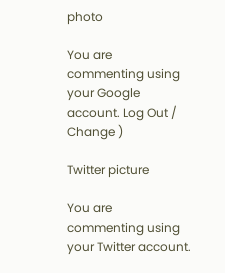photo

You are commenting using your Google account. Log Out /  Change )

Twitter picture

You are commenting using your Twitter account.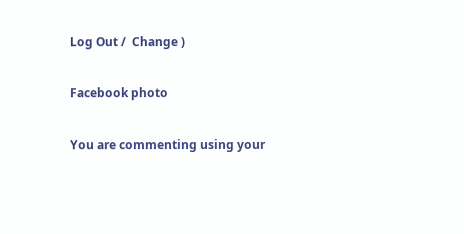Log Out /  Change )

Facebook photo

You are commenting using your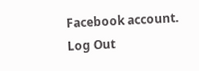Facebook account. Log Out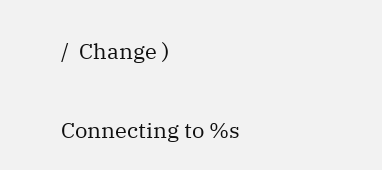/  Change )

Connecting to %s